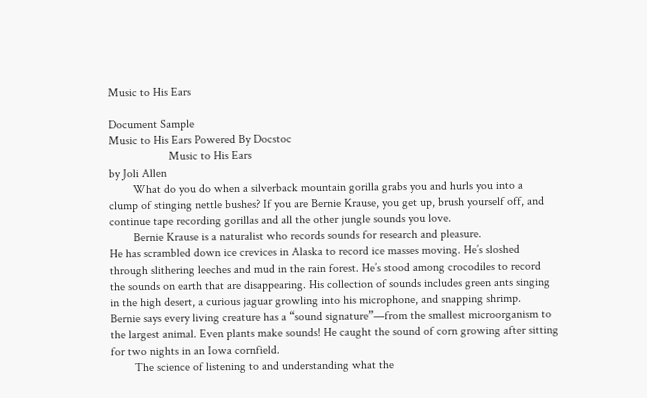Music to His Ears

Document Sample
Music to His Ears Powered By Docstoc
                    Music to His Ears
by Joli Allen
        What do you do when a silverback mountain gorilla grabs you and hurls you into a
clump of stinging nettle bushes? If you are Bernie Krause, you get up, brush yourself off, and
continue tape recording gorillas and all the other jungle sounds you love.
        Bernie Krause is a naturalist who records sounds for research and pleasure.
He has scrambled down ice crevices in Alaska to record ice masses moving. He’s sloshed
through slithering leeches and mud in the rain forest. He’s stood among crocodiles to record
the sounds on earth that are disappearing. His collection of sounds includes green ants singing
in the high desert, a curious jaguar growling into his microphone, and snapping shrimp.
Bernie says every living creature has a “sound signature”—from the smallest microorganism to
the largest animal. Even plants make sounds! He caught the sound of corn growing after sitting
for two nights in an Iowa cornfield.
        The science of listening to and understanding what the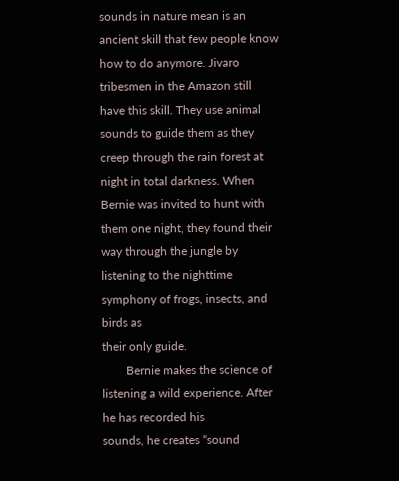sounds in nature mean is an
ancient skill that few people know how to do anymore. Jivaro tribesmen in the Amazon still
have this skill. They use animal sounds to guide them as they creep through the rain forest at
night in total darkness. When Bernie was invited to hunt with them one night, they found their
way through the jungle by listening to the nighttime symphony of frogs, insects, and birds as
their only guide.
        Bernie makes the science of listening a wild experience. After he has recorded his
sounds, he creates “sound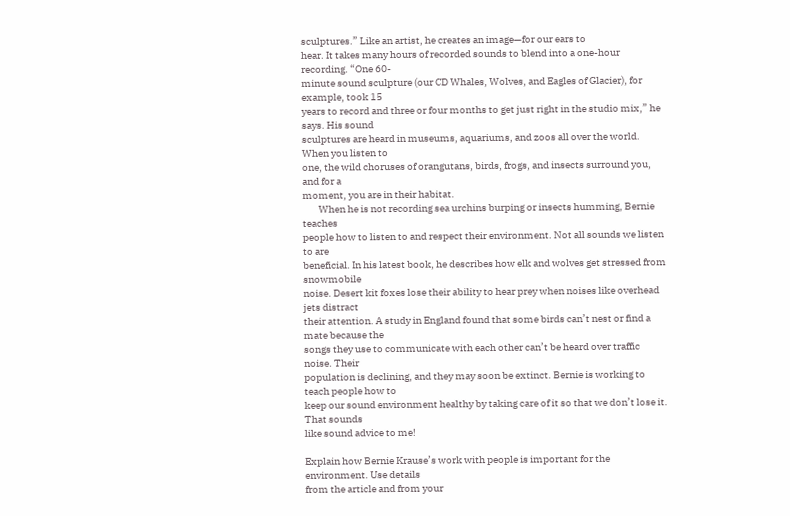sculptures.” Like an artist, he creates an image—for our ears to
hear. It takes many hours of recorded sounds to blend into a one-hour recording. “One 60-
minute sound sculpture (our CD Whales, Wolves, and Eagles of Glacier), for example, took 15
years to record and three or four months to get just right in the studio mix,” he says. His sound
sculptures are heard in museums, aquariums, and zoos all over the world. When you listen to
one, the wild choruses of orangutans, birds, frogs, and insects surround you, and for a
moment, you are in their habitat.
        When he is not recording sea urchins burping or insects humming, Bernie teaches
people how to listen to and respect their environment. Not all sounds we listen to are
beneficial. In his latest book, he describes how elk and wolves get stressed from snowmobile
noise. Desert kit foxes lose their ability to hear prey when noises like overhead jets distract
their attention. A study in England found that some birds can’t nest or find a mate because the
songs they use to communicate with each other can’t be heard over traffic noise. Their
population is declining, and they may soon be extinct. Bernie is working to teach people how to
keep our sound environment healthy by taking care of it so that we don’t lose it. That sounds
like sound advice to me!

Explain how Bernie Krause’s work with people is important for the environment. Use details
from the article and from your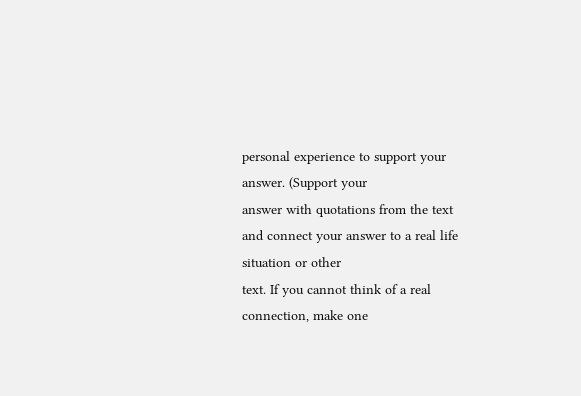personal experience to support your answer. (Support your
answer with quotations from the text and connect your answer to a real life situation or other
text. If you cannot think of a real connection, make one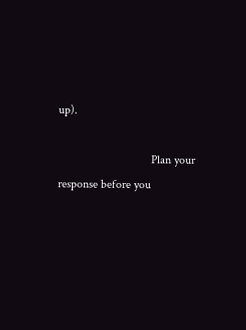up).

                               Plan your response before you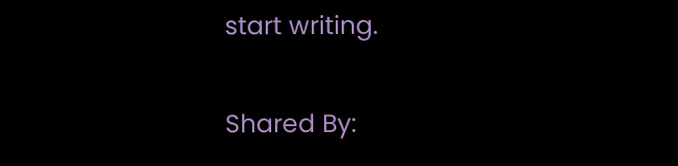start writing.

Shared By: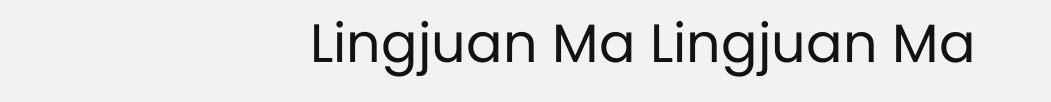Lingjuan Ma Lingjuan Ma